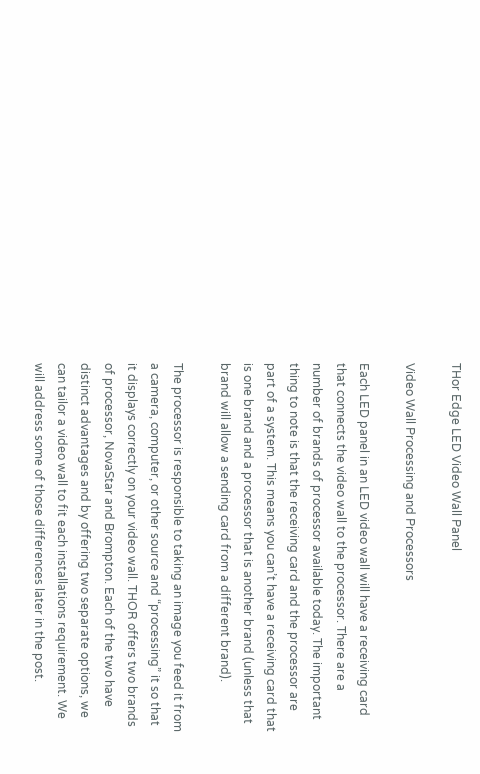THor Edge LED Video Wall Panel

Video Wall Processing and Processors

Each LED panel in an LED video wall will have a receiving card that connects the video wall to the processor. There are a number of brands of processor available today. The important thing to note is that the receiving card and the processor are part of a system. This means you can’t have a receiving card that is one brand and a processor that is another brand (unless that brand will allow a sending card from a different brand).

The processor is responsible to taking an image you feed it from a camera, computer, or other source and “processing” it so that it displays correctly on your video wall. THOR offers two brands of processor, NovaStar and Brompton. Each of the two have distinct advantages and by offering two separate options, we can tailor a video wall to fit each installations requirement. We will address some of those differences later in the post.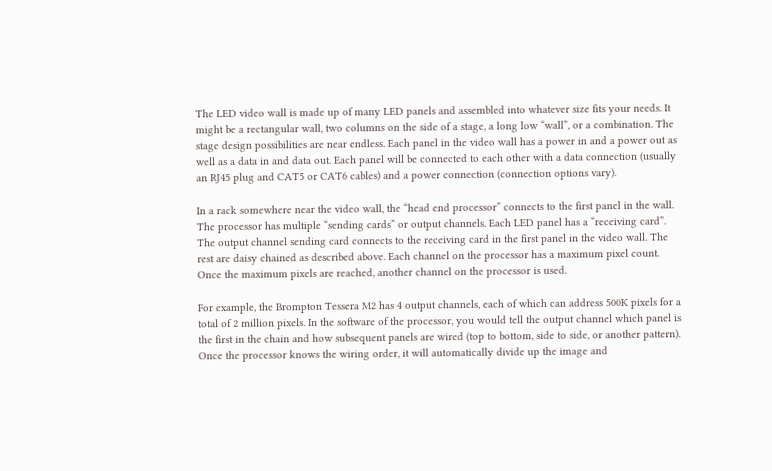The LED video wall is made up of many LED panels and assembled into whatever size fits your needs. It might be a rectangular wall, two columns on the side of a stage, a long low “wall”, or a combination. The stage design possibilities are near endless. Each panel in the video wall has a power in and a power out as well as a data in and data out. Each panel will be connected to each other with a data connection (usually an RJ45 plug and CAT5 or CAT6 cables) and a power connection (connection options vary).

In a rack somewhere near the video wall, the “head end processor” connects to the first panel in the wall. The processor has multiple “sending cards” or output channels. Each LED panel has a “receiving card”. The output channel sending card connects to the receiving card in the first panel in the video wall. The rest are daisy chained as described above. Each channel on the processor has a maximum pixel count. Once the maximum pixels are reached, another channel on the processor is used.

For example, the Brompton Tessera M2 has 4 output channels, each of which can address 500K pixels for a total of 2 million pixels. In the software of the processor, you would tell the output channel which panel is the first in the chain and how subsequent panels are wired (top to bottom, side to side, or another pattern). Once the processor knows the wiring order, it will automatically divide up the image and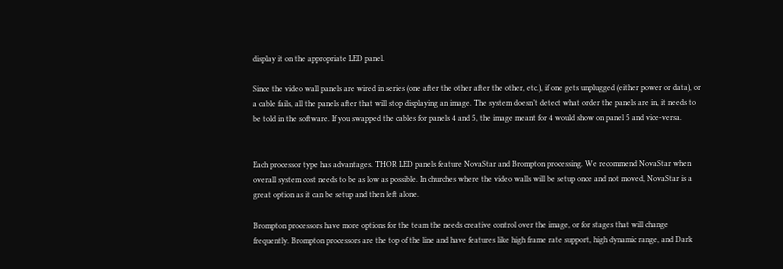display it on the appropriate LED panel.

Since the video wall panels are wired in series (one after the other after the other, etc.), if one gets unplugged (either power or data), or a cable fails, all the panels after that will stop displaying an image. The system doesn’t detect what order the panels are in, it needs to be told in the software. If you swapped the cables for panels 4 and 5, the image meant for 4 would show on panel 5 and vice-versa.


Each processor type has advantages. THOR LED panels feature NovaStar and Brompton processing. We recommend NovaStar when overall system cost needs to be as low as possible. In churches where the video walls will be setup once and not moved, NovaStar is a great option as it can be setup and then left alone.

Brompton processors have more options for the team the needs creative control over the image, or for stages that will change frequently. Brompton processors are the top of the line and have features like high frame rate support, high dynamic range, and Dark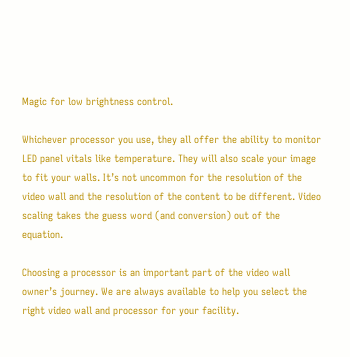Magic for low brightness control.

Whichever processor you use, they all offer the ability to monitor LED panel vitals like temperature. They will also scale your image to fit your walls. It’s not uncommon for the resolution of the video wall and the resolution of the content to be different. Video scaling takes the guess word (and conversion) out of the equation.

Choosing a processor is an important part of the video wall owner’s journey. We are always available to help you select the right video wall and processor for your facility.